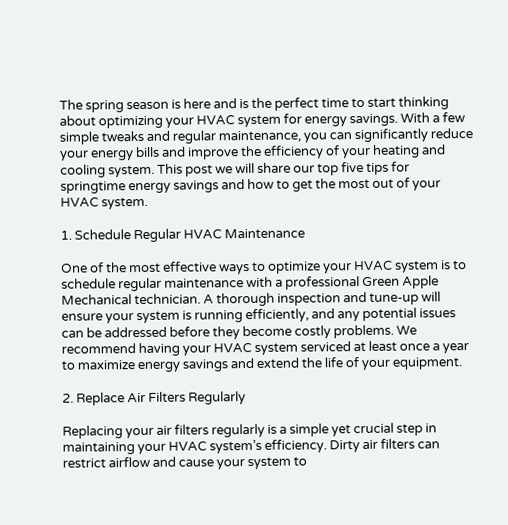The spring season is here and is the perfect time to start thinking about optimizing your HVAC system for energy savings. With a few simple tweaks and regular maintenance, you can significantly reduce your energy bills and improve the efficiency of your heating and cooling system. This post we will share our top five tips for springtime energy savings and how to get the most out of your HVAC system.

1. Schedule Regular HVAC Maintenance

One of the most effective ways to optimize your HVAC system is to schedule regular maintenance with a professional Green Apple Mechanical technician. A thorough inspection and tune-up will ensure your system is running efficiently, and any potential issues can be addressed before they become costly problems. We recommend having your HVAC system serviced at least once a year to maximize energy savings and extend the life of your equipment.

2. Replace Air Filters Regularly

Replacing your air filters regularly is a simple yet crucial step in maintaining your HVAC system’s efficiency. Dirty air filters can restrict airflow and cause your system to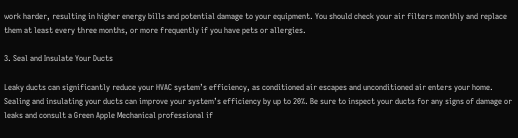work harder, resulting in higher energy bills and potential damage to your equipment. You should check your air filters monthly and replace them at least every three months, or more frequently if you have pets or allergies.

3. Seal and Insulate Your Ducts

Leaky ducts can significantly reduce your HVAC system’s efficiency, as conditioned air escapes and unconditioned air enters your home. Sealing and insulating your ducts can improve your system’s efficiency by up to 20%. Be sure to inspect your ducts for any signs of damage or leaks and consult a Green Apple Mechanical professional if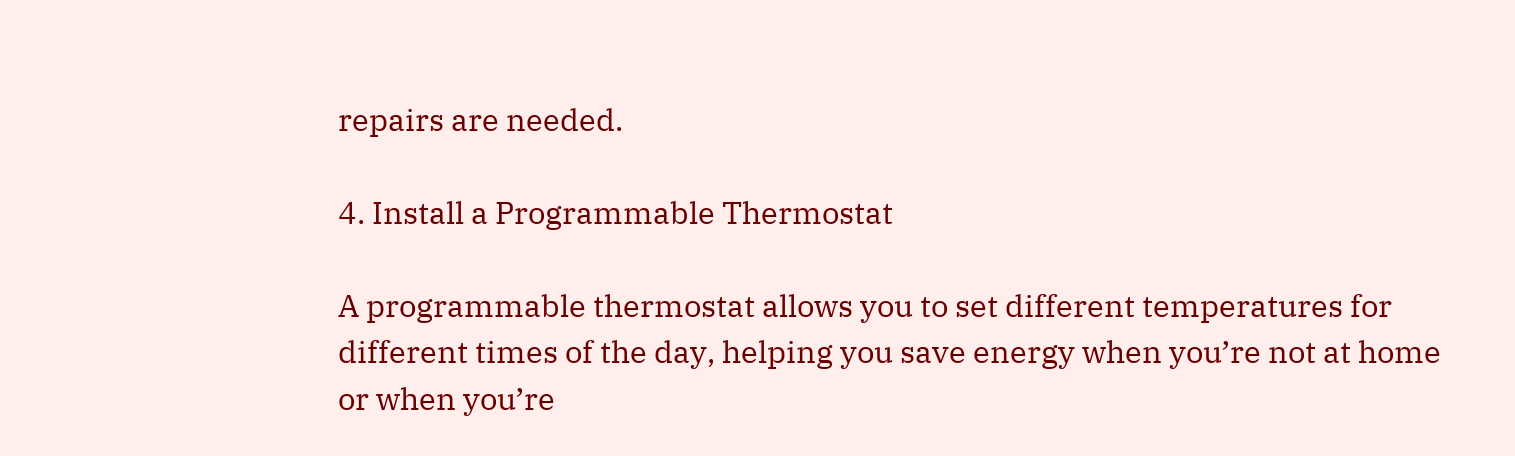repairs are needed.

4. Install a Programmable Thermostat

A programmable thermostat allows you to set different temperatures for different times of the day, helping you save energy when you’re not at home or when you’re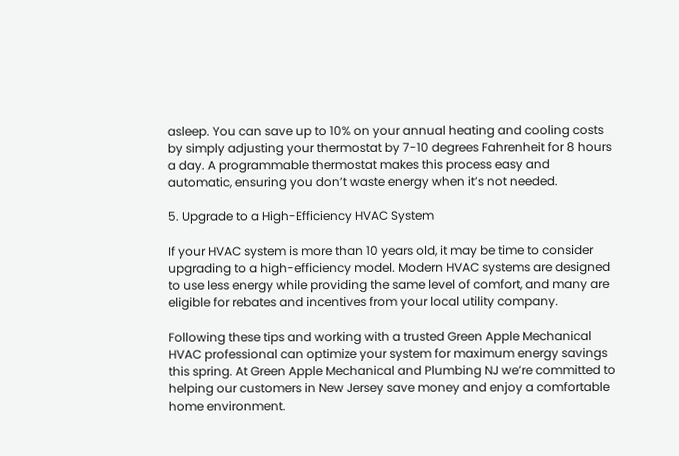asleep. You can save up to 10% on your annual heating and cooling costs by simply adjusting your thermostat by 7-10 degrees Fahrenheit for 8 hours a day. A programmable thermostat makes this process easy and automatic, ensuring you don’t waste energy when it’s not needed.

5. Upgrade to a High-Efficiency HVAC System

If your HVAC system is more than 10 years old, it may be time to consider upgrading to a high-efficiency model. Modern HVAC systems are designed to use less energy while providing the same level of comfort, and many are eligible for rebates and incentives from your local utility company.

Following these tips and working with a trusted Green Apple Mechanical HVAC professional can optimize your system for maximum energy savings this spring. At Green Apple Mechanical and Plumbing NJ we’re committed to helping our customers in New Jersey save money and enjoy a comfortable home environment.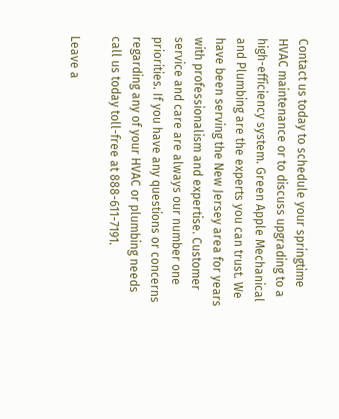Contact us today to schedule your springtime HVAC maintenance or to discuss upgrading to a high-efficiency system. Green Apple Mechanical and Plumbing are the experts you can trust. We have been serving the New Jersey area for years with professionalism and expertise. Customer service and care are always our number one priorities. If you have any questions or concerns regarding any of your HVAC or plumbing needs call us today toll-free at 888-611-7191.

Leave a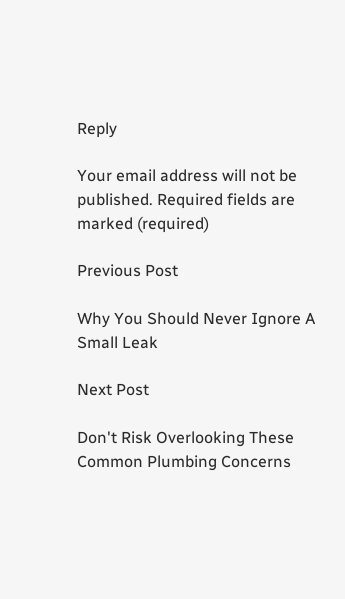Reply

Your email address will not be published. Required fields are marked (required)

Previous Post

Why You Should Never Ignore A Small Leak

Next Post

Don't Risk Overlooking These Common Plumbing Concerns